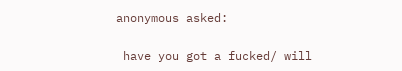anonymous asked:

 have you got a fucked/ will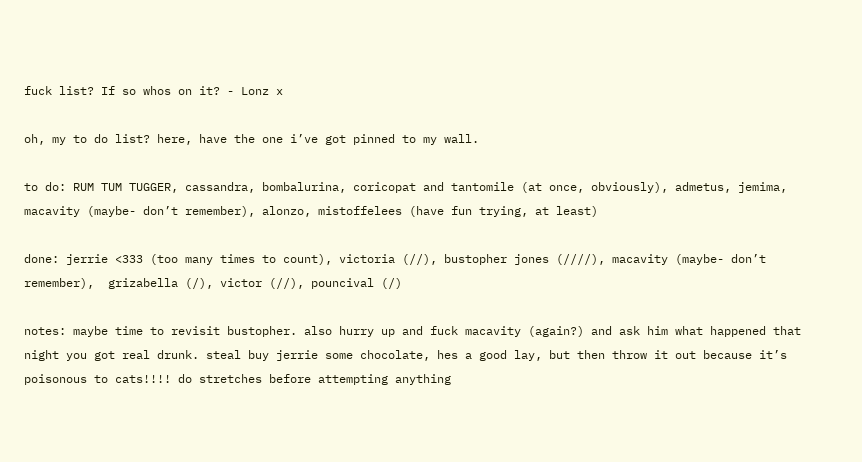fuck list? If so whos on it? - Lonz x

oh, my to do list? here, have the one i’ve got pinned to my wall.

to do: RUM TUM TUGGER, cassandra, bombalurina, coricopat and tantomile (at once, obviously), admetus, jemima, macavity (maybe- don’t remember), alonzo, mistoffelees (have fun trying, at least)

done: jerrie <333 (too many times to count), victoria (//), bustopher jones (////), macavity (maybe- don’t remember),  grizabella (/), victor (//), pouncival (/)

notes: maybe time to revisit bustopher. also hurry up and fuck macavity (again?) and ask him what happened that night you got real drunk. steal buy jerrie some chocolate, hes a good lay, but then throw it out because it’s poisonous to cats!!!! do stretches before attempting anything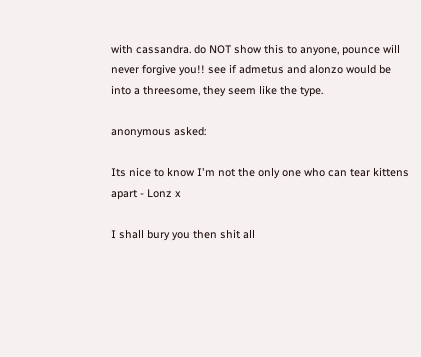with cassandra. do NOT show this to anyone, pounce will never forgive you!! see if admetus and alonzo would be into a threesome, they seem like the type.

anonymous asked:

Its nice to know I'm not the only one who can tear kittens apart - Lonz x

I shall bury you then shit all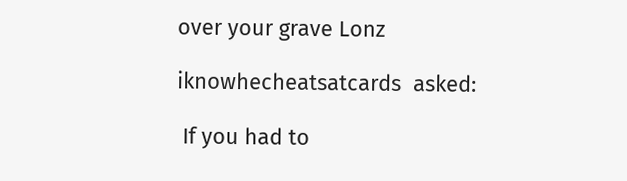over your grave Lonz

iknowhecheatsatcards  asked:

 If you had to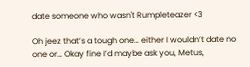date someone who wasn't Rumpleteazer <3

Oh jeez that’s a tough one… either I wouldn’t date no one or… Okay fine I’d maybe ask you, Metus,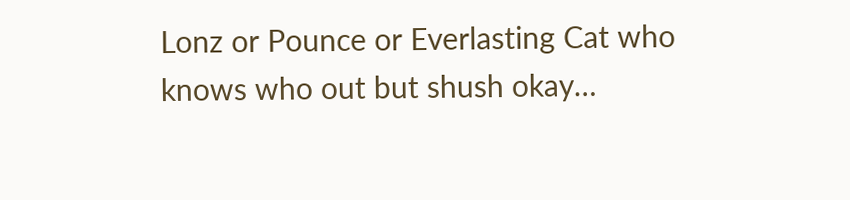Lonz or Pounce or Everlasting Cat who knows who out but shush okay…